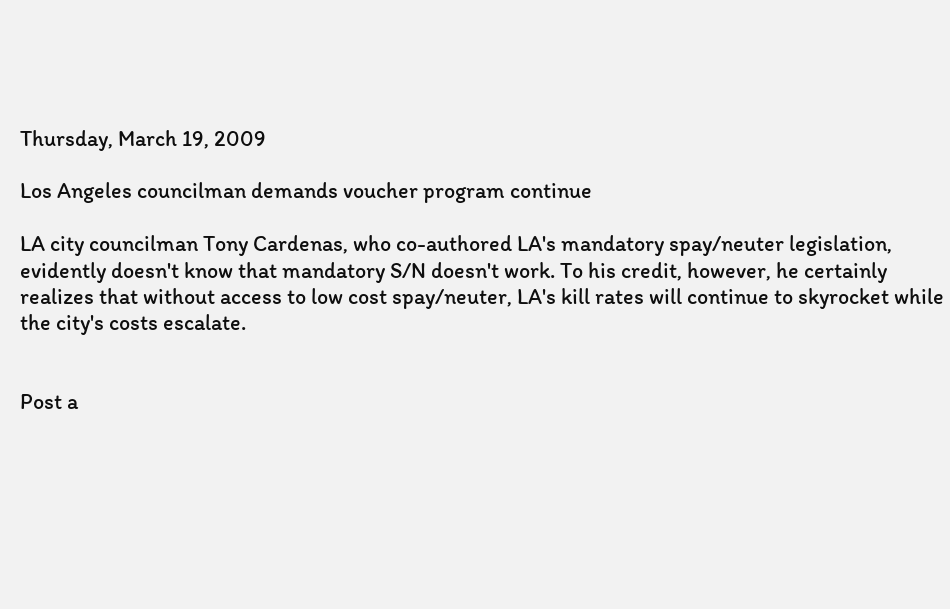Thursday, March 19, 2009

Los Angeles councilman demands voucher program continue

LA city councilman Tony Cardenas, who co-authored LA's mandatory spay/neuter legislation, evidently doesn't know that mandatory S/N doesn't work. To his credit, however, he certainly realizes that without access to low cost spay/neuter, LA's kill rates will continue to skyrocket while the city's costs escalate.


Post a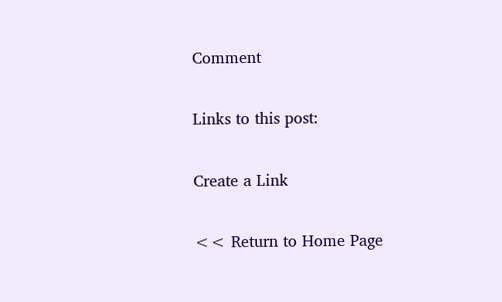Comment

Links to this post:

Create a Link

<< Return to Home Page